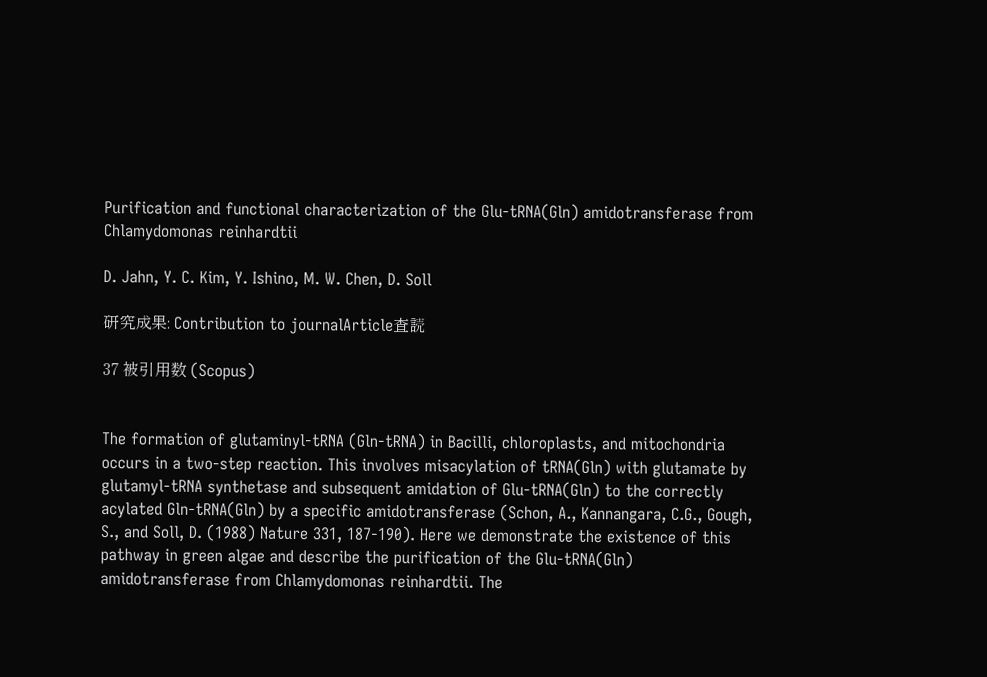Purification and functional characterization of the Glu-tRNA(Gln) amidotransferase from Chlamydomonas reinhardtii

D. Jahn, Y. C. Kim, Y. Ishino, M. W. Chen, D. Soll

研究成果: Contribution to journalArticle査読

37 被引用数 (Scopus)


The formation of glutaminyl-tRNA (Gln-tRNA) in Bacilli, chloroplasts, and mitochondria occurs in a two-step reaction. This involves misacylation of tRNA(Gln) with glutamate by glutamyl-tRNA synthetase and subsequent amidation of Glu-tRNA(Gln) to the correctly acylated Gln-tRNA(Gln) by a specific amidotransferase (Schon, A., Kannangara, C.G., Gough, S., and Soll, D. (1988) Nature 331, 187-190). Here we demonstrate the existence of this pathway in green algae and describe the purification of the Glu-tRNA(Gln) amidotransferase from Chlamydomonas reinhardtii. The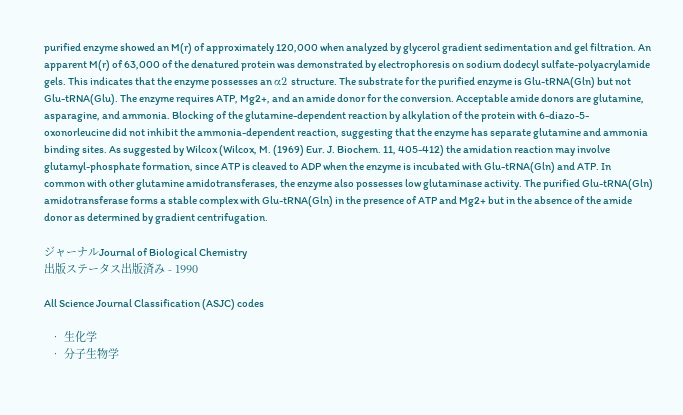purified enzyme showed an M(r) of approximately 120,000 when analyzed by glycerol gradient sedimentation and gel filtration. An apparent M(r) of 63,000 of the denatured protein was demonstrated by electrophoresis on sodium dodecyl sulfate-polyacrylamide gels. This indicates that the enzyme possesses an α2 structure. The substrate for the purified enzyme is Glu-tRNA(Gln) but not Glu-tRNA(Glu). The enzyme requires ATP, Mg2+, and an amide donor for the conversion. Acceptable amide donors are glutamine, asparagine, and ammonia. Blocking of the glutamine-dependent reaction by alkylation of the protein with 6-diazo-5-oxonorleucine did not inhibit the ammonia-dependent reaction, suggesting that the enzyme has separate glutamine and ammonia binding sites. As suggested by Wilcox (Wilcox, M. (1969) Eur. J. Biochem. 11, 405-412) the amidation reaction may involve glutamyl-phosphate formation, since ATP is cleaved to ADP when the enzyme is incubated with Glu-tRNA(Gln) and ATP. In common with other glutamine amidotransferases, the enzyme also possesses low glutaminase activity. The purified Glu-tRNA(Gln) amidotransferase forms a stable complex with Glu-tRNA(Gln) in the presence of ATP and Mg2+ but in the absence of the amide donor as determined by gradient centrifugation.

ジャーナルJournal of Biological Chemistry
出版ステータス出版済み - 1990

All Science Journal Classification (ASJC) codes

  • 生化学
  • 分子生物学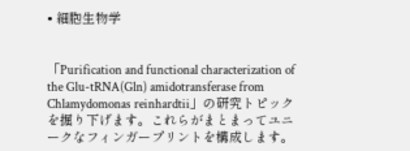• 細胞生物学


「Purification and functional characterization of the Glu-tRNA(Gln) amidotransferase from Chlamydomonas reinhardtii」の研究トピックを掘り下げます。これらがまとまってユニークなフィンガープリントを構成します。